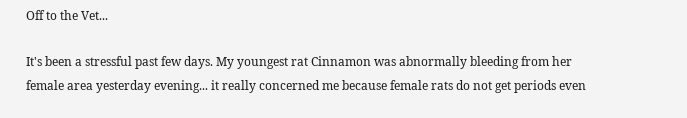Off to the Vet...

It's been a stressful past few days. My youngest rat Cinnamon was abnormally bleeding from her female area yesterday evening... it really concerned me because female rats do not get periods even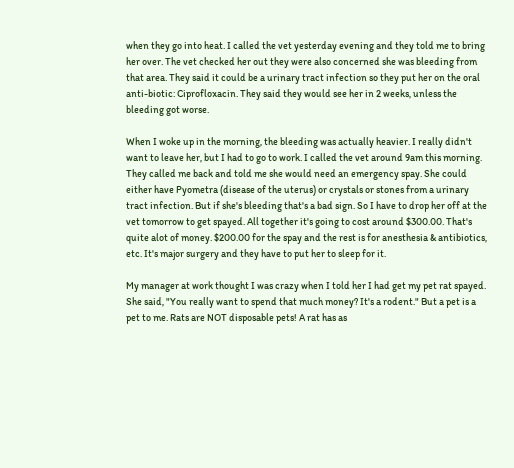when they go into heat. I called the vet yesterday evening and they told me to bring her over. The vet checked her out they were also concerned she was bleeding from that area. They said it could be a urinary tract infection so they put her on the oral anti-biotic: Ciprofloxacin. They said they would see her in 2 weeks, unless the bleeding got worse.

When I woke up in the morning, the bleeding was actually heavier. I really didn't want to leave her, but I had to go to work. I called the vet around 9am this morning. They called me back and told me she would need an emergency spay. She could either have Pyometra (disease of the uterus) or crystals or stones from a urinary tract infection. But if she's bleeding that's a bad sign. So I have to drop her off at the vet tomorrow to get spayed. All together it's going to cost around $300.00. That's quite alot of money. $200.00 for the spay and the rest is for anesthesia & antibiotics, etc. It's major surgery and they have to put her to sleep for it.

My manager at work thought I was crazy when I told her I had get my pet rat spayed. She said, "You really want to spend that much money? It's a rodent." But a pet is a pet to me. Rats are NOT disposable pets! A rat has as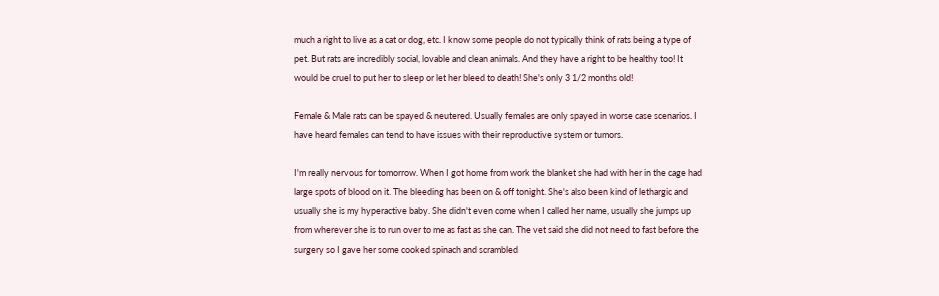much a right to live as a cat or dog, etc. I know some people do not typically think of rats being a type of pet. But rats are incredibly social, lovable and clean animals. And they have a right to be healthy too! It would be cruel to put her to sleep or let her bleed to death! She's only 3 1/2 months old!

Female & Male rats can be spayed & neutered. Usually females are only spayed in worse case scenarios. I have heard females can tend to have issues with their reproductive system or tumors.

I'm really nervous for tomorrow. When I got home from work the blanket she had with her in the cage had large spots of blood on it. The bleeding has been on & off tonight. She's also been kind of lethargic and usually she is my hyperactive baby. She didn't even come when I called her name, usually she jumps up from wherever she is to run over to me as fast as she can. The vet said she did not need to fast before the surgery so I gave her some cooked spinach and scrambled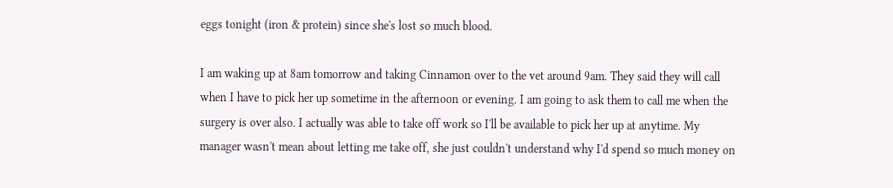eggs tonight (iron & protein) since she's lost so much blood.

I am waking up at 8am tomorrow and taking Cinnamon over to the vet around 9am. They said they will call when I have to pick her up sometime in the afternoon or evening. I am going to ask them to call me when the surgery is over also. I actually was able to take off work so I'll be available to pick her up at anytime. My manager wasn't mean about letting me take off, she just couldn't understand why I'd spend so much money on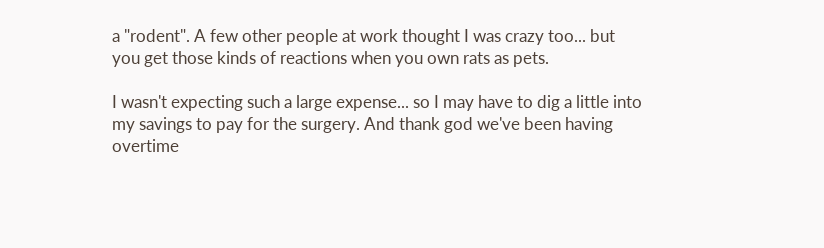a "rodent". A few other people at work thought I was crazy too... but you get those kinds of reactions when you own rats as pets.

I wasn't expecting such a large expense... so I may have to dig a little into my savings to pay for the surgery. And thank god we've been having overtime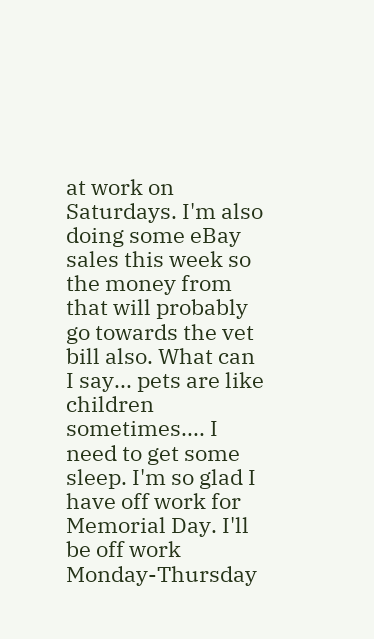at work on Saturdays. I'm also doing some eBay sales this week so the money from that will probably go towards the vet bill also. What can I say... pets are like children sometimes.... I need to get some sleep. I'm so glad I have off work for Memorial Day. I'll be off work Monday-Thursday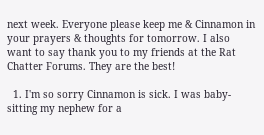next week. Everyone please keep me & Cinnamon in your prayers & thoughts for tomorrow. I also want to say thank you to my friends at the Rat Chatter Forums. They are the best!

  1. I'm so sorry Cinnamon is sick. I was baby-sitting my nephew for a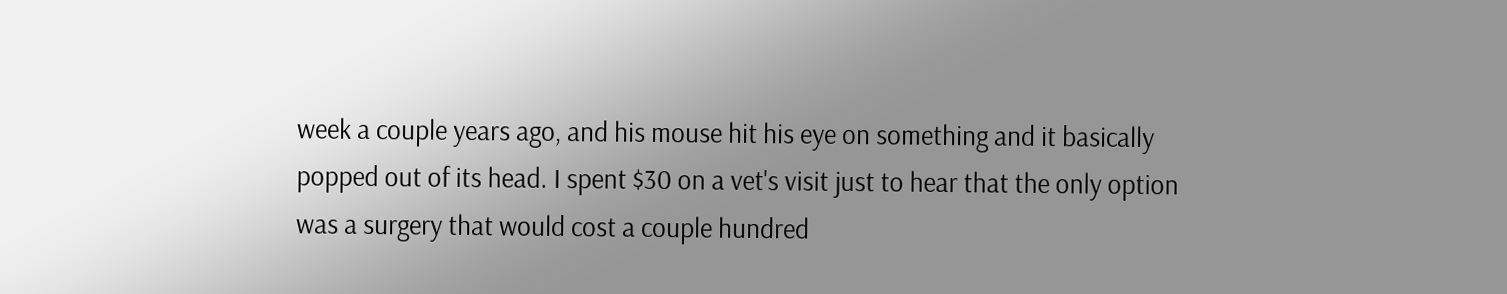week a couple years ago, and his mouse hit his eye on something and it basically popped out of its head. I spent $30 on a vet's visit just to hear that the only option was a surgery that would cost a couple hundred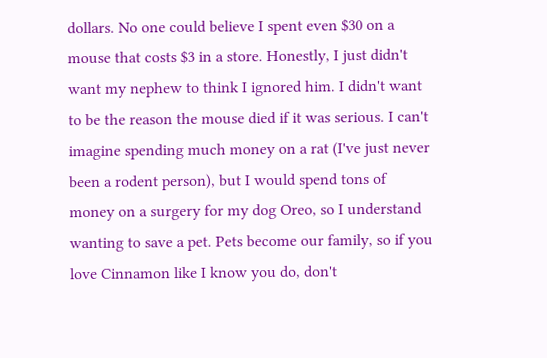dollars. No one could believe I spent even $30 on a mouse that costs $3 in a store. Honestly, I just didn't want my nephew to think I ignored him. I didn't want to be the reason the mouse died if it was serious. I can't imagine spending much money on a rat (I've just never been a rodent person), but I would spend tons of money on a surgery for my dog Oreo, so I understand wanting to save a pet. Pets become our family, so if you love Cinnamon like I know you do, don't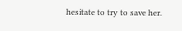hesitate to try to save her.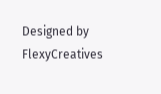Designed by FlexyCreatives